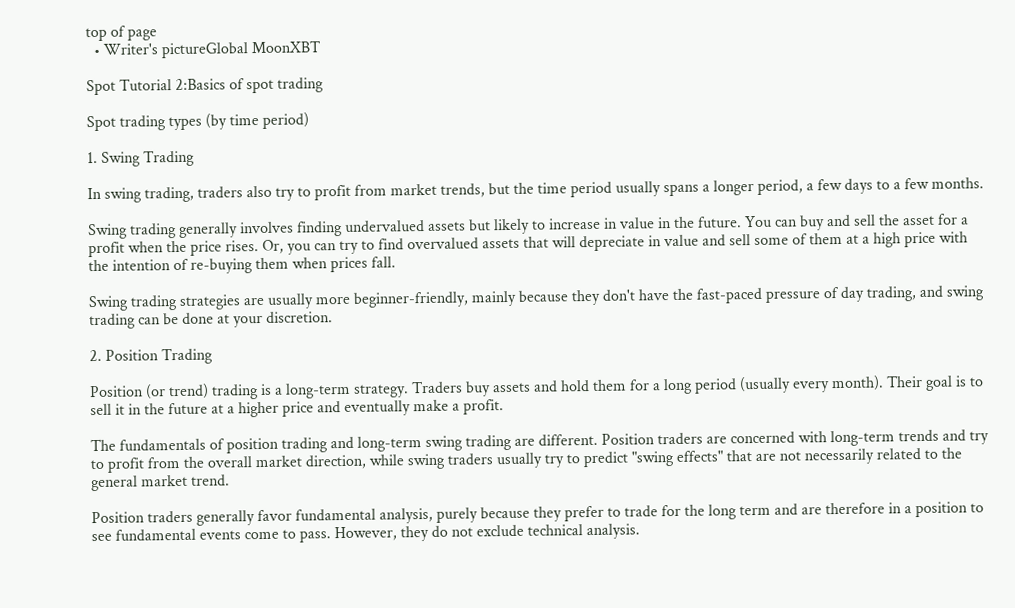top of page
  • Writer's pictureGlobal MoonXBT

Spot Tutorial 2:Basics of spot trading

Spot trading types (by time period)

1. Swing Trading

In swing trading, traders also try to profit from market trends, but the time period usually spans a longer period, a few days to a few months.

Swing trading generally involves finding undervalued assets but likely to increase in value in the future. You can buy and sell the asset for a profit when the price rises. Or, you can try to find overvalued assets that will depreciate in value and sell some of them at a high price with the intention of re-buying them when prices fall.

Swing trading strategies are usually more beginner-friendly, mainly because they don't have the fast-paced pressure of day trading, and swing trading can be done at your discretion.

2. Position Trading

Position (or trend) trading is a long-term strategy. Traders buy assets and hold them for a long period (usually every month). Their goal is to sell it in the future at a higher price and eventually make a profit.

The fundamentals of position trading and long-term swing trading are different. Position traders are concerned with long-term trends and try to profit from the overall market direction, while swing traders usually try to predict "swing effects" that are not necessarily related to the general market trend.

Position traders generally favor fundamental analysis, purely because they prefer to trade for the long term and are therefore in a position to see fundamental events come to pass. However, they do not exclude technical analysis.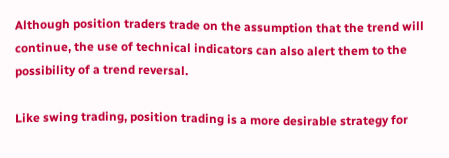Although position traders trade on the assumption that the trend will continue, the use of technical indicators can also alert them to the possibility of a trend reversal.

Like swing trading, position trading is a more desirable strategy for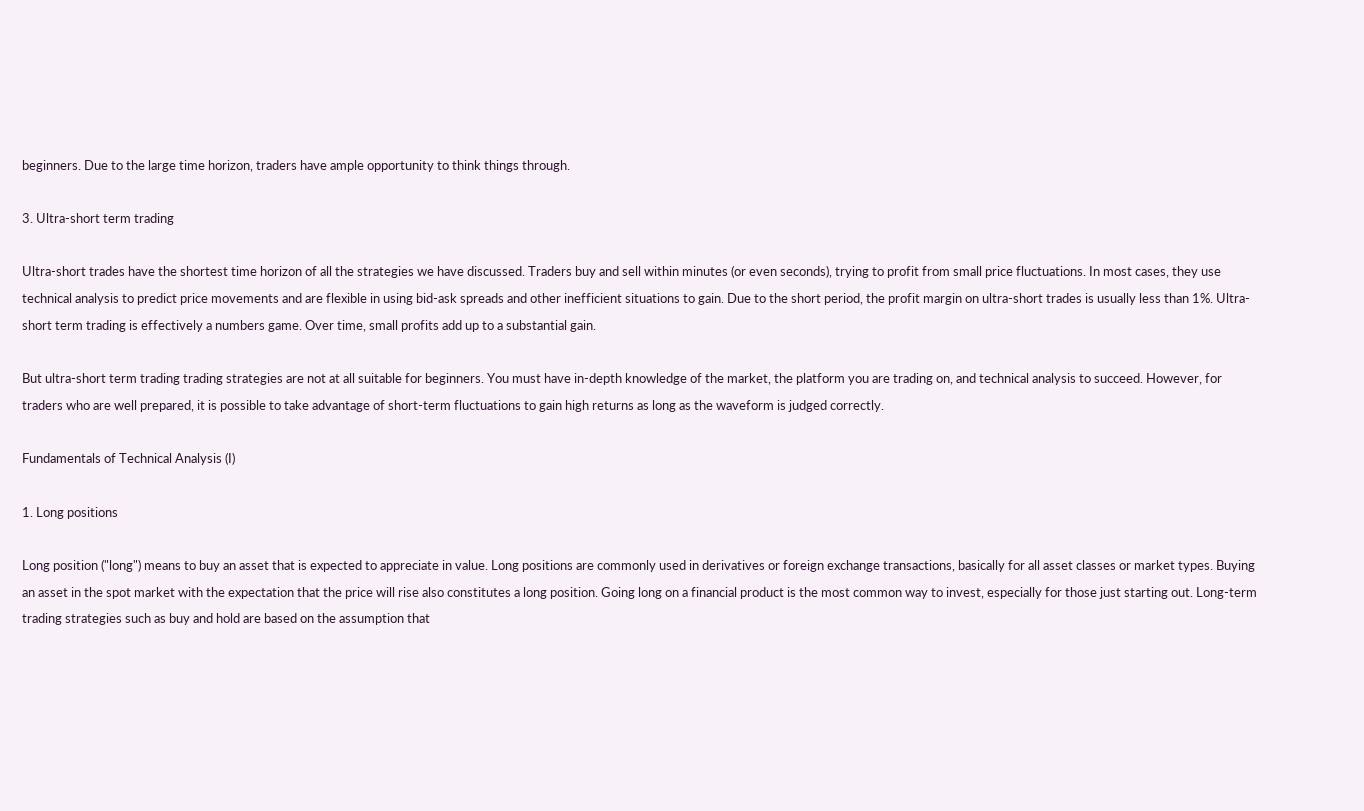beginners. Due to the large time horizon, traders have ample opportunity to think things through.

3. Ultra-short term trading

Ultra-short trades have the shortest time horizon of all the strategies we have discussed. Traders buy and sell within minutes (or even seconds), trying to profit from small price fluctuations. In most cases, they use technical analysis to predict price movements and are flexible in using bid-ask spreads and other inefficient situations to gain. Due to the short period, the profit margin on ultra-short trades is usually less than 1%. Ultra-short term trading is effectively a numbers game. Over time, small profits add up to a substantial gain.

But ultra-short term trading trading strategies are not at all suitable for beginners. You must have in-depth knowledge of the market, the platform you are trading on, and technical analysis to succeed. However, for traders who are well prepared, it is possible to take advantage of short-term fluctuations to gain high returns as long as the waveform is judged correctly.

Fundamentals of Technical Analysis (I)

1. Long positions

Long position ("long") means to buy an asset that is expected to appreciate in value. Long positions are commonly used in derivatives or foreign exchange transactions, basically for all asset classes or market types. Buying an asset in the spot market with the expectation that the price will rise also constitutes a long position. Going long on a financial product is the most common way to invest, especially for those just starting out. Long-term trading strategies such as buy and hold are based on the assumption that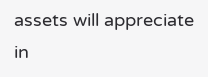assets will appreciate in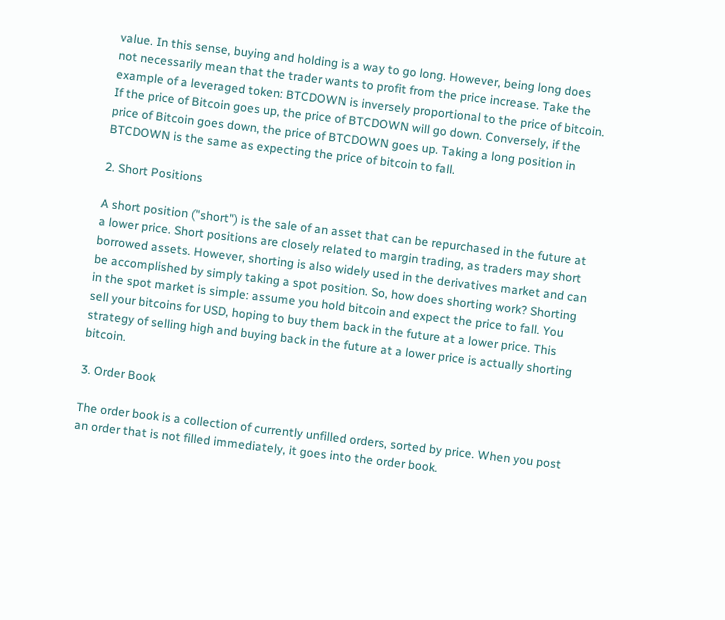value. In this sense, buying and holding is a way to go long. However, being long does not necessarily mean that the trader wants to profit from the price increase. Take the example of a leveraged token: BTCDOWN is inversely proportional to the price of bitcoin. If the price of Bitcoin goes up, the price of BTCDOWN will go down. Conversely, if the price of Bitcoin goes down, the price of BTCDOWN goes up. Taking a long position in BTCDOWN is the same as expecting the price of bitcoin to fall.

2. Short Positions

A short position ("short") is the sale of an asset that can be repurchased in the future at a lower price. Short positions are closely related to margin trading, as traders may short borrowed assets. However, shorting is also widely used in the derivatives market and can be accomplished by simply taking a spot position. So, how does shorting work? Shorting in the spot market is simple: assume you hold bitcoin and expect the price to fall. You sell your bitcoins for USD, hoping to buy them back in the future at a lower price. This strategy of selling high and buying back in the future at a lower price is actually shorting bitcoin.

3. Order Book

The order book is a collection of currently unfilled orders, sorted by price. When you post an order that is not filled immediately, it goes into the order book.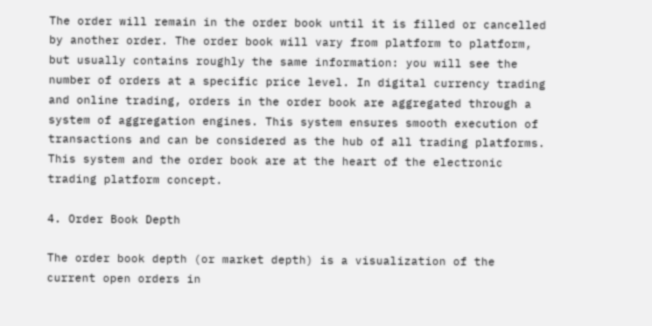The order will remain in the order book until it is filled or cancelled by another order. The order book will vary from platform to platform, but usually contains roughly the same information: you will see the number of orders at a specific price level. In digital currency trading and online trading, orders in the order book are aggregated through a system of aggregation engines. This system ensures smooth execution of transactions and can be considered as the hub of all trading platforms. This system and the order book are at the heart of the electronic trading platform concept.

4. Order Book Depth

The order book depth (or market depth) is a visualization of the current open orders in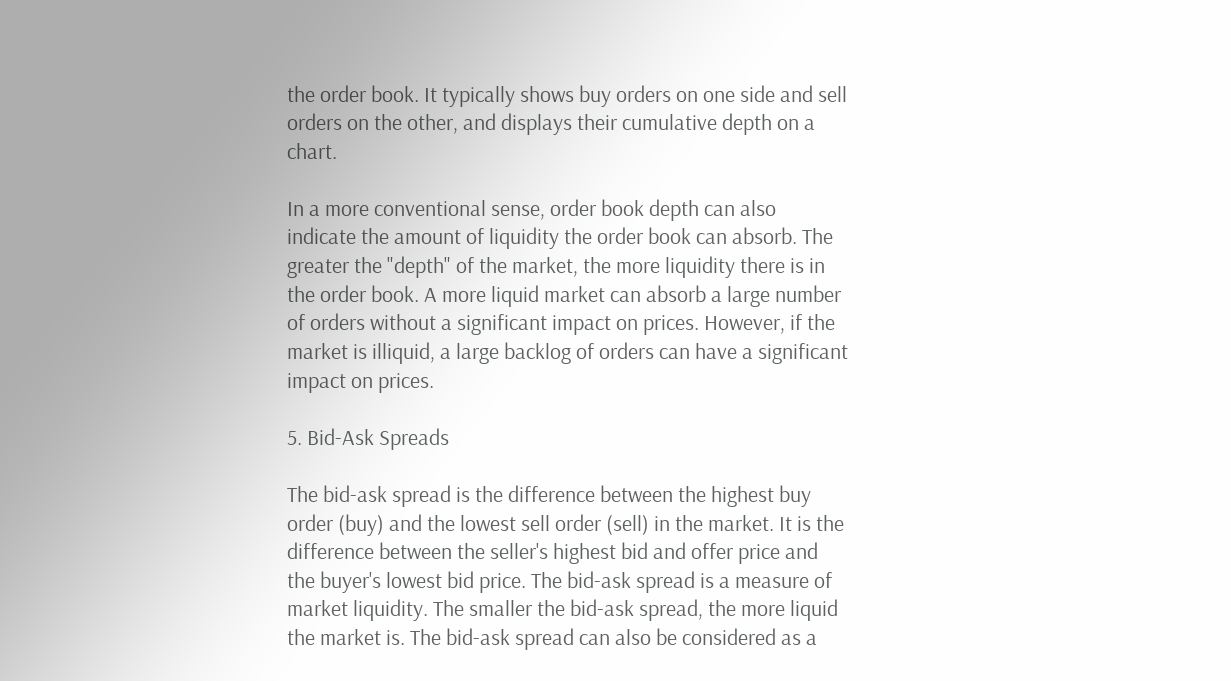the order book. It typically shows buy orders on one side and sell orders on the other, and displays their cumulative depth on a chart.

In a more conventional sense, order book depth can also indicate the amount of liquidity the order book can absorb. The greater the "depth" of the market, the more liquidity there is in the order book. A more liquid market can absorb a large number of orders without a significant impact on prices. However, if the market is illiquid, a large backlog of orders can have a significant impact on prices.

5. Bid-Ask Spreads

The bid-ask spread is the difference between the highest buy order (buy) and the lowest sell order (sell) in the market. It is the difference between the seller's highest bid and offer price and the buyer's lowest bid price. The bid-ask spread is a measure of market liquidity. The smaller the bid-ask spread, the more liquid the market is. The bid-ask spread can also be considered as a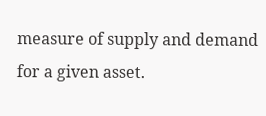measure of supply and demand for a given asset.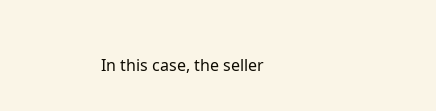In this case, the seller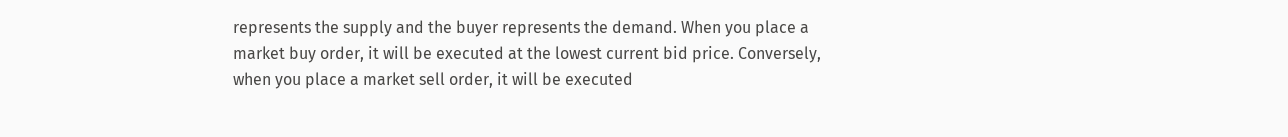represents the supply and the buyer represents the demand. When you place a market buy order, it will be executed at the lowest current bid price. Conversely, when you place a market sell order, it will be executed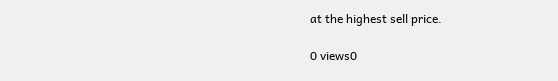at the highest sell price.

0 views0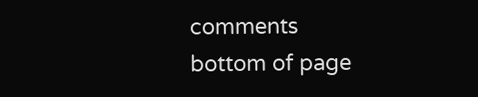comments
bottom of page